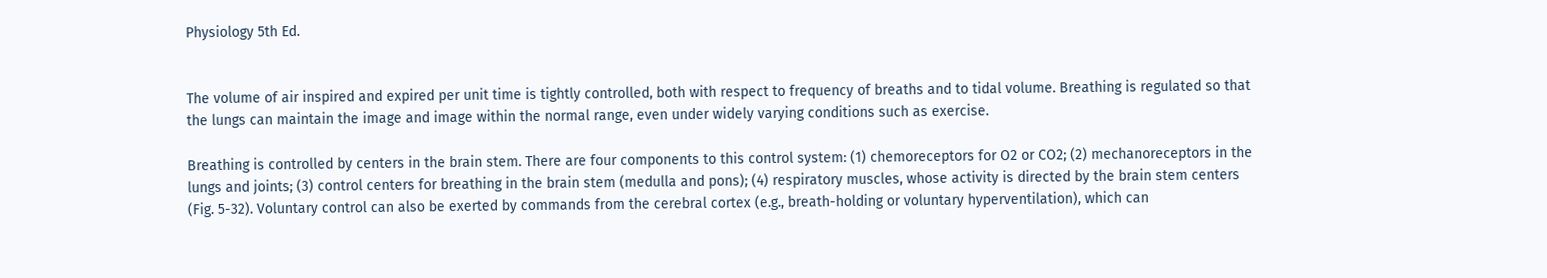Physiology 5th Ed.


The volume of air inspired and expired per unit time is tightly controlled, both with respect to frequency of breaths and to tidal volume. Breathing is regulated so that the lungs can maintain the image and image within the normal range, even under widely varying conditions such as exercise.

Breathing is controlled by centers in the brain stem. There are four components to this control system: (1) chemoreceptors for O2 or CO2; (2) mechanoreceptors in the lungs and joints; (3) control centers for breathing in the brain stem (medulla and pons); (4) respiratory muscles, whose activity is directed by the brain stem centers (Fig. 5-32). Voluntary control can also be exerted by commands from the cerebral cortex (e.g., breath-holding or voluntary hyperventilation), which can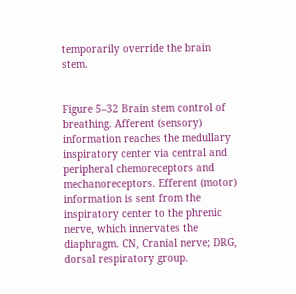temporarily override the brain stem.


Figure 5–32 Brain stem control of breathing. Afferent (sensory) information reaches the medullary inspiratory center via central and peripheral chemoreceptors and mechanoreceptors. Efferent (motor) information is sent from the inspiratory center to the phrenic nerve, which innervates the diaphragm. CN, Cranial nerve; DRG, dorsal respiratory group.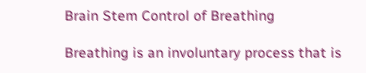Brain Stem Control of Breathing

Breathing is an involuntary process that is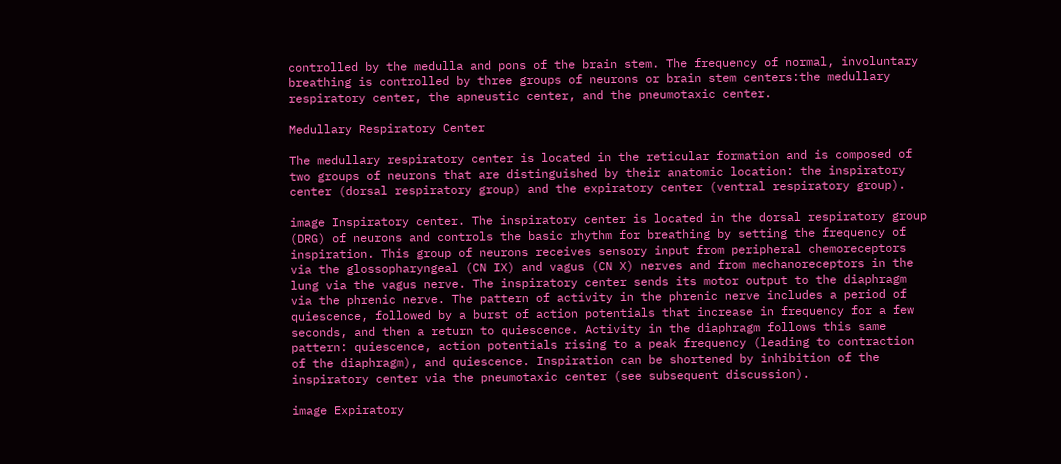controlled by the medulla and pons of the brain stem. The frequency of normal, involuntary breathing is controlled by three groups of neurons or brain stem centers:the medullary respiratory center, the apneustic center, and the pneumotaxic center.

Medullary Respiratory Center

The medullary respiratory center is located in the reticular formation and is composed of two groups of neurons that are distinguished by their anatomic location: the inspiratory center (dorsal respiratory group) and the expiratory center (ventral respiratory group).

image Inspiratory center. The inspiratory center is located in the dorsal respiratory group (DRG) of neurons and controls the basic rhythm for breathing by setting the frequency of inspiration. This group of neurons receives sensory input from peripheral chemoreceptors via the glossopharyngeal (CN IX) and vagus (CN X) nerves and from mechanoreceptors in the lung via the vagus nerve. The inspiratory center sends its motor output to the diaphragm via the phrenic nerve. The pattern of activity in the phrenic nerve includes a period of quiescence, followed by a burst of action potentials that increase in frequency for a few seconds, and then a return to quiescence. Activity in the diaphragm follows this same pattern: quiescence, action potentials rising to a peak frequency (leading to contraction of the diaphragm), and quiescence. Inspiration can be shortened by inhibition of the inspiratory center via the pneumotaxic center (see subsequent discussion).

image Expiratory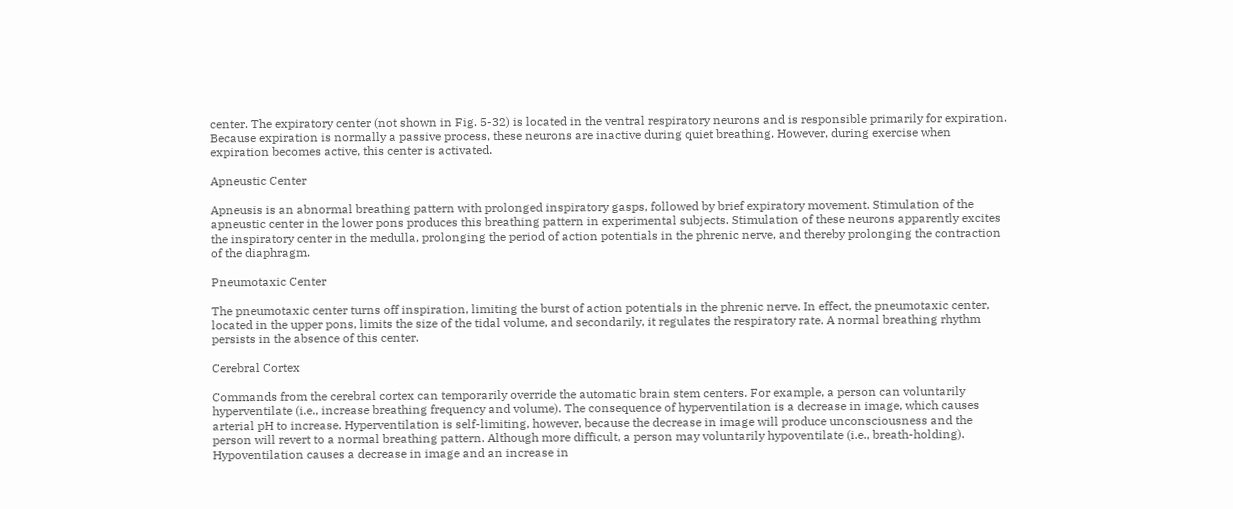center. The expiratory center (not shown in Fig. 5-32) is located in the ventral respiratory neurons and is responsible primarily for expiration. Because expiration is normally a passive process, these neurons are inactive during quiet breathing. However, during exercise when expiration becomes active, this center is activated.

Apneustic Center

Apneusis is an abnormal breathing pattern with prolonged inspiratory gasps, followed by brief expiratory movement. Stimulation of the apneustic center in the lower pons produces this breathing pattern in experimental subjects. Stimulation of these neurons apparently excites the inspiratory center in the medulla, prolonging the period of action potentials in the phrenic nerve, and thereby prolonging the contraction of the diaphragm.

Pneumotaxic Center

The pneumotaxic center turns off inspiration, limiting the burst of action potentials in the phrenic nerve. In effect, the pneumotaxic center, located in the upper pons, limits the size of the tidal volume, and secondarily, it regulates the respiratory rate. A normal breathing rhythm persists in the absence of this center.

Cerebral Cortex

Commands from the cerebral cortex can temporarily override the automatic brain stem centers. For example, a person can voluntarily hyperventilate (i.e., increase breathing frequency and volume). The consequence of hyperventilation is a decrease in image, which causes arterial pH to increase. Hyperventilation is self-limiting, however, because the decrease in image will produce unconsciousness and the person will revert to a normal breathing pattern. Although more difficult, a person may voluntarily hypoventilate (i.e., breath-holding). Hypoventilation causes a decrease in image and an increase in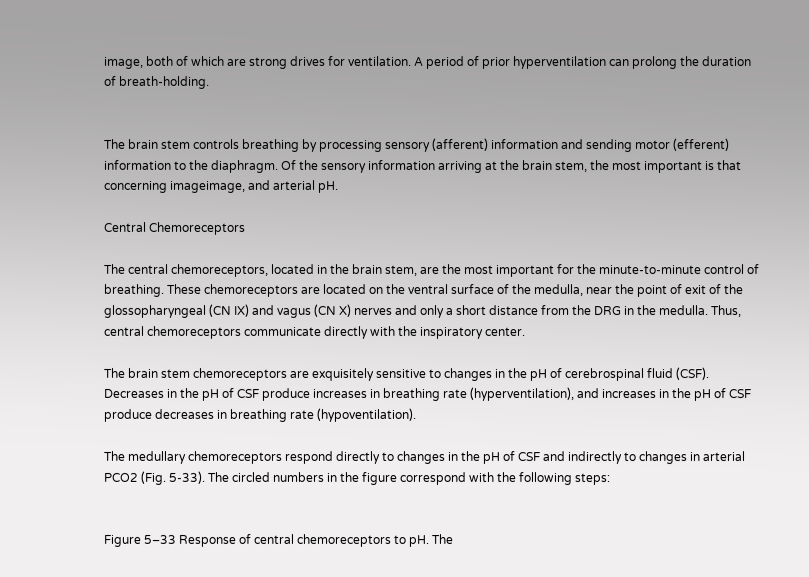image, both of which are strong drives for ventilation. A period of prior hyperventilation can prolong the duration of breath-holding.


The brain stem controls breathing by processing sensory (afferent) information and sending motor (efferent) information to the diaphragm. Of the sensory information arriving at the brain stem, the most important is that concerning imageimage, and arterial pH.

Central Chemoreceptors

The central chemoreceptors, located in the brain stem, are the most important for the minute-to-minute control of breathing. These chemoreceptors are located on the ventral surface of the medulla, near the point of exit of the glossopharyngeal (CN IX) and vagus (CN X) nerves and only a short distance from the DRG in the medulla. Thus, central chemoreceptors communicate directly with the inspiratory center.

The brain stem chemoreceptors are exquisitely sensitive to changes in the pH of cerebrospinal fluid (CSF). Decreases in the pH of CSF produce increases in breathing rate (hyperventilation), and increases in the pH of CSF produce decreases in breathing rate (hypoventilation).

The medullary chemoreceptors respond directly to changes in the pH of CSF and indirectly to changes in arterial PCO2 (Fig. 5-33). The circled numbers in the figure correspond with the following steps:


Figure 5–33 Response of central chemoreceptors to pH. The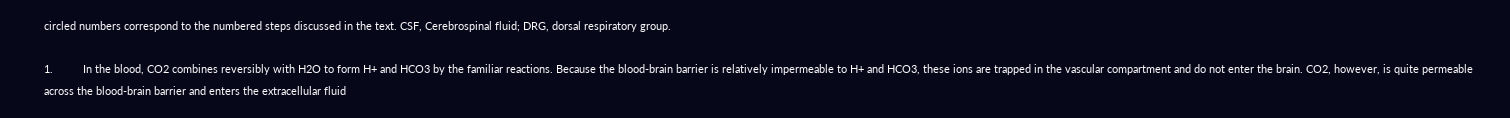circled numbers correspond to the numbered steps discussed in the text. CSF, Cerebrospinal fluid; DRG, dorsal respiratory group.

1.          In the blood, CO2 combines reversibly with H2O to form H+ and HCO3 by the familiar reactions. Because the blood-brain barrier is relatively impermeable to H+ and HCO3, these ions are trapped in the vascular compartment and do not enter the brain. CO2, however, is quite permeable across the blood-brain barrier and enters the extracellular fluid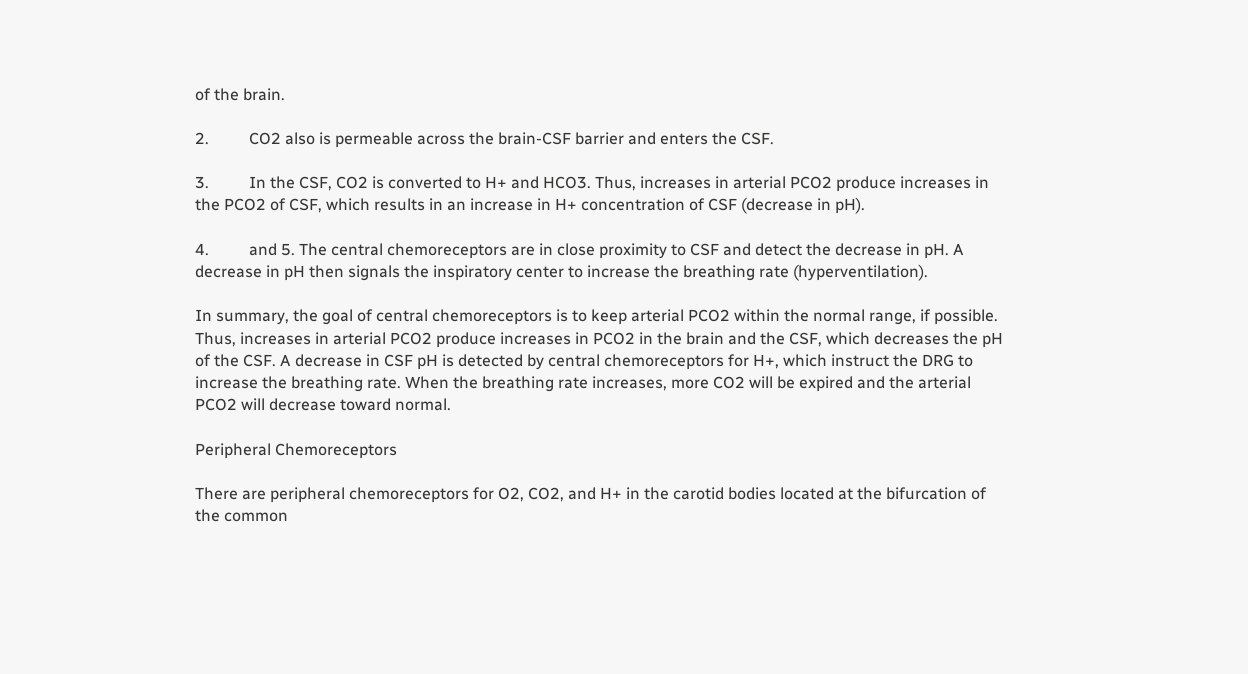of the brain.

2.          CO2 also is permeable across the brain-CSF barrier and enters the CSF.

3.          In the CSF, CO2 is converted to H+ and HCO3. Thus, increases in arterial PCO2 produce increases in the PCO2 of CSF, which results in an increase in H+ concentration of CSF (decrease in pH).

4.          and 5. The central chemoreceptors are in close proximity to CSF and detect the decrease in pH. A decrease in pH then signals the inspiratory center to increase the breathing rate (hyperventilation).

In summary, the goal of central chemoreceptors is to keep arterial PCO2 within the normal range, if possible. Thus, increases in arterial PCO2 produce increases in PCO2 in the brain and the CSF, which decreases the pH of the CSF. A decrease in CSF pH is detected by central chemoreceptors for H+, which instruct the DRG to increase the breathing rate. When the breathing rate increases, more CO2 will be expired and the arterial PCO2 will decrease toward normal.

Peripheral Chemoreceptors

There are peripheral chemoreceptors for O2, CO2, and H+ in the carotid bodies located at the bifurcation of the common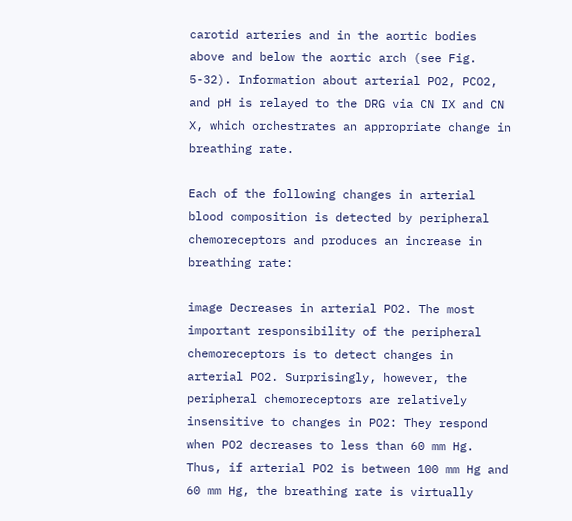carotid arteries and in the aortic bodies above and below the aortic arch (see Fig. 5-32). Information about arterial PO2, PCO2, and pH is relayed to the DRG via CN IX and CN X, which orchestrates an appropriate change in breathing rate.

Each of the following changes in arterial blood composition is detected by peripheral chemoreceptors and produces an increase in breathing rate:

image Decreases in arterial PO2. The most important responsibility of the peripheral chemoreceptors is to detect changes in arterial PO2. Surprisingly, however, the peripheral chemoreceptors are relatively insensitive to changes in PO2: They respond when PO2 decreases to less than 60 mm Hg. Thus, if arterial PO2 is between 100 mm Hg and 60 mm Hg, the breathing rate is virtually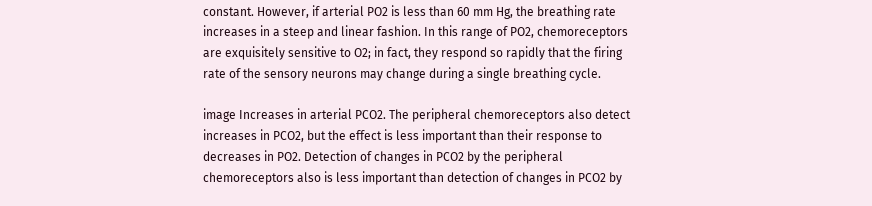constant. However, if arterial PO2 is less than 60 mm Hg, the breathing rate increases in a steep and linear fashion. In this range of PO2, chemoreceptors are exquisitely sensitive to O2; in fact, they respond so rapidly that the firing rate of the sensory neurons may change during a single breathing cycle.

image Increases in arterial PCO2. The peripheral chemoreceptors also detect increases in PCO2, but the effect is less important than their response to decreases in PO2. Detection of changes in PCO2 by the peripheral chemoreceptors also is less important than detection of changes in PCO2 by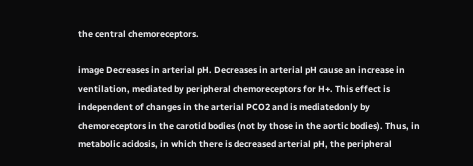the central chemoreceptors.

image Decreases in arterial pH. Decreases in arterial pH cause an increase in ventilation, mediated by peripheral chemoreceptors for H+. This effect is independent of changes in the arterial PCO2 and is mediatedonly by chemoreceptors in the carotid bodies (not by those in the aortic bodies). Thus, in metabolic acidosis, in which there is decreased arterial pH, the peripheral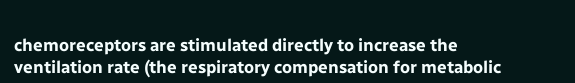chemoreceptors are stimulated directly to increase the ventilation rate (the respiratory compensation for metabolic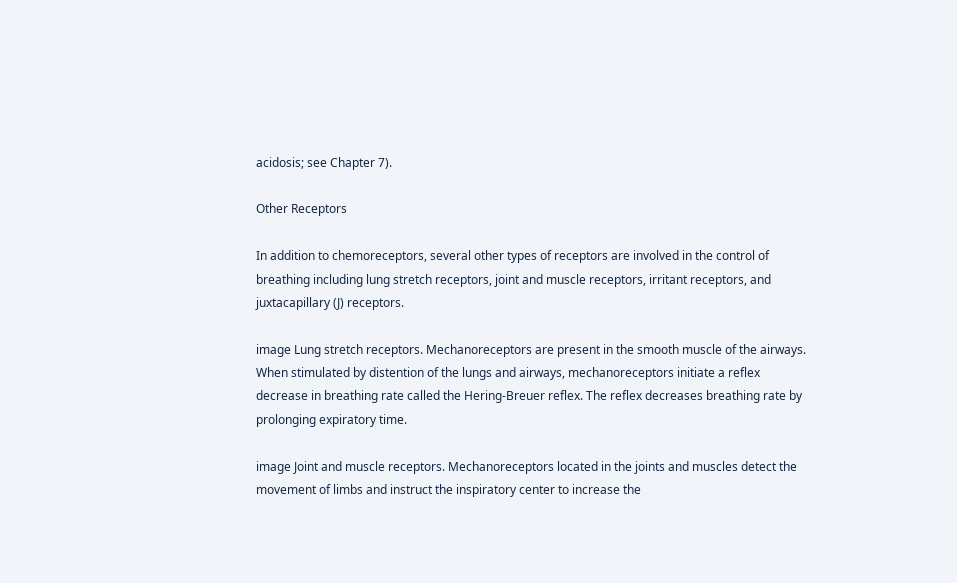acidosis; see Chapter 7).

Other Receptors

In addition to chemoreceptors, several other types of receptors are involved in the control of breathing including lung stretch receptors, joint and muscle receptors, irritant receptors, and juxtacapillary (J) receptors.

image Lung stretch receptors. Mechanoreceptors are present in the smooth muscle of the airways. When stimulated by distention of the lungs and airways, mechanoreceptors initiate a reflex decrease in breathing rate called the Hering-Breuer reflex. The reflex decreases breathing rate by prolonging expiratory time.

image Joint and muscle receptors. Mechanoreceptors located in the joints and muscles detect the movement of limbs and instruct the inspiratory center to increase the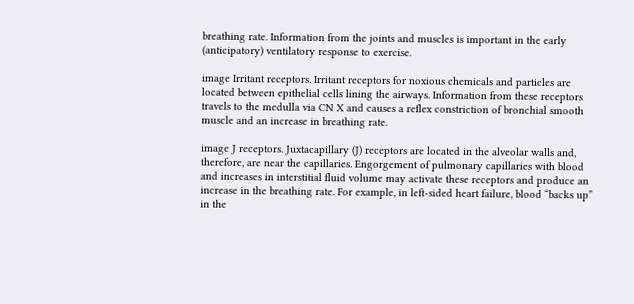breathing rate. Information from the joints and muscles is important in the early (anticipatory) ventilatory response to exercise.

image Irritant receptors. Irritant receptors for noxious chemicals and particles are located between epithelial cells lining the airways. Information from these receptors travels to the medulla via CN X and causes a reflex constriction of bronchial smooth muscle and an increase in breathing rate.

image J receptors. Juxtacapillary (J) receptors are located in the alveolar walls and, therefore, are near the capillaries. Engorgement of pulmonary capillaries with blood and increases in interstitial fluid volume may activate these receptors and produce an increase in the breathing rate. For example, in left-sided heart failure, blood “backs up” in the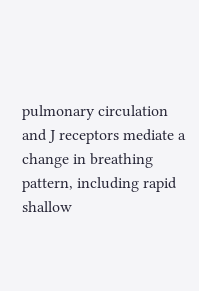pulmonary circulation and J receptors mediate a change in breathing pattern, including rapid shallow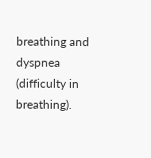breathing and dyspnea (difficulty in breathing).